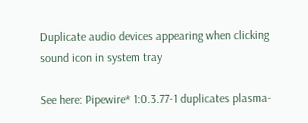Duplicate audio devices appearing when clicking sound icon in system tray

See here: Pipewire* 1:0.3.77-1 duplicates plasma-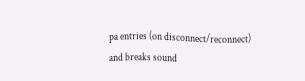pa entries (on disconnect/reconnect) and breaks sound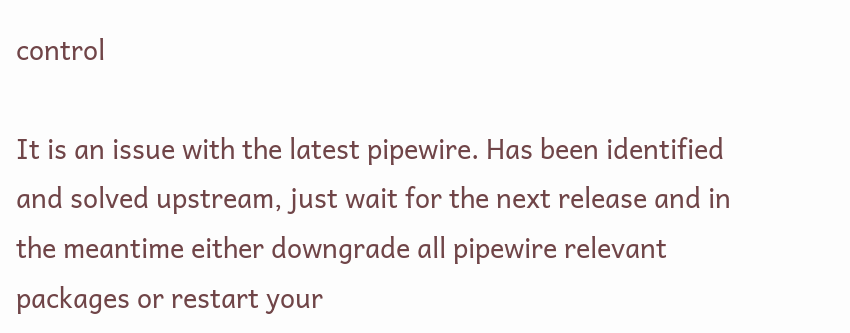control

It is an issue with the latest pipewire. Has been identified and solved upstream, just wait for the next release and in the meantime either downgrade all pipewire relevant packages or restart your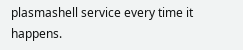plasmashell service every time it happens.